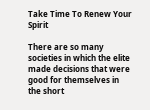Take Time To Renew Your Spirit

There are so many societies in which the elite made decisions that were good for themselves in the short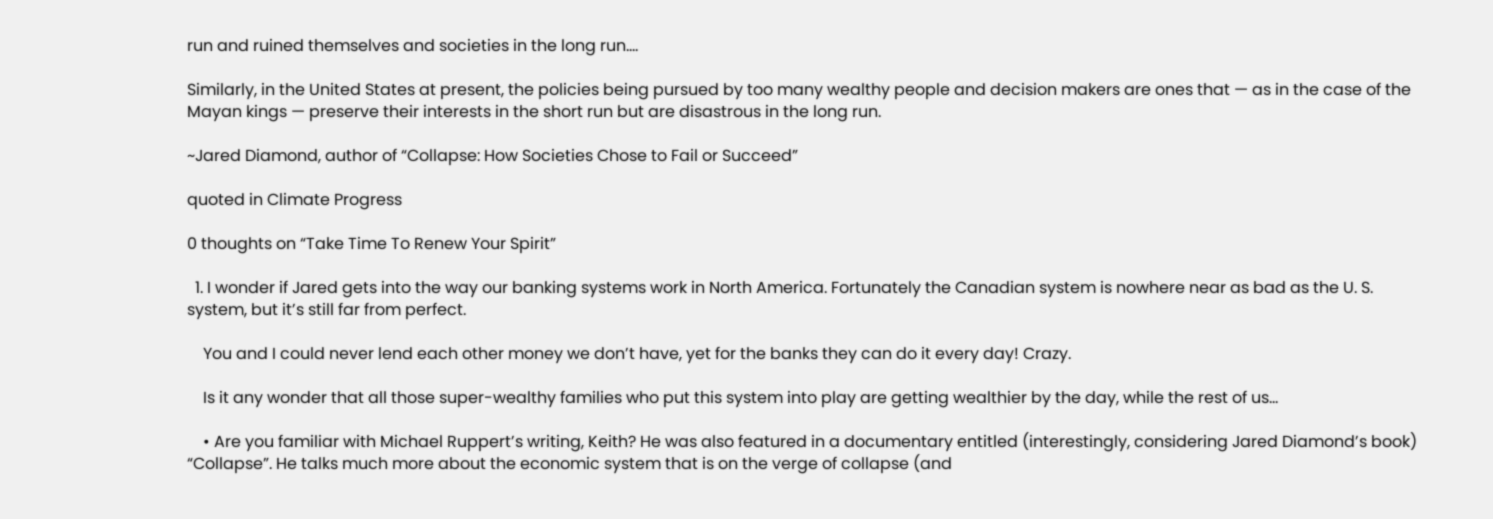run and ruined themselves and societies in the long run….

Similarly, in the United States at present, the policies being pursued by too many wealthy people and decision makers are ones that — as in the case of the Mayan kings — preserve their interests in the short run but are disastrous in the long run.

~Jared Diamond, author of “Collapse: How Societies Chose to Fail or Succeed”

quoted in Climate Progress

0 thoughts on “Take Time To Renew Your Spirit”

  1. I wonder if Jared gets into the way our banking systems work in North America. Fortunately the Canadian system is nowhere near as bad as the U. S. system, but it’s still far from perfect.

    You and I could never lend each other money we don’t have, yet for the banks they can do it every day! Crazy.

    Is it any wonder that all those super-wealthy families who put this system into play are getting wealthier by the day, while the rest of us…

    • Are you familiar with Michael Ruppert’s writing, Keith? He was also featured in a documentary entitled (interestingly, considering Jared Diamond’s book) “Collapse”. He talks much more about the economic system that is on the verge of collapse (and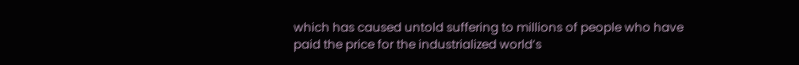which has caused untold suffering to millions of people who have paid the price for the industrialized world’s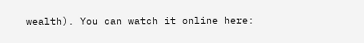wealth). You can watch it online here: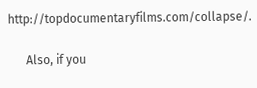http://topdocumentaryfilms.com/collapse/.

      Also, if you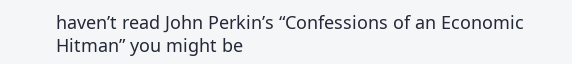haven’t read John Perkin’s “Confessions of an Economic Hitman” you might be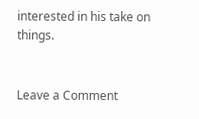interested in his take on things.


Leave a Comment